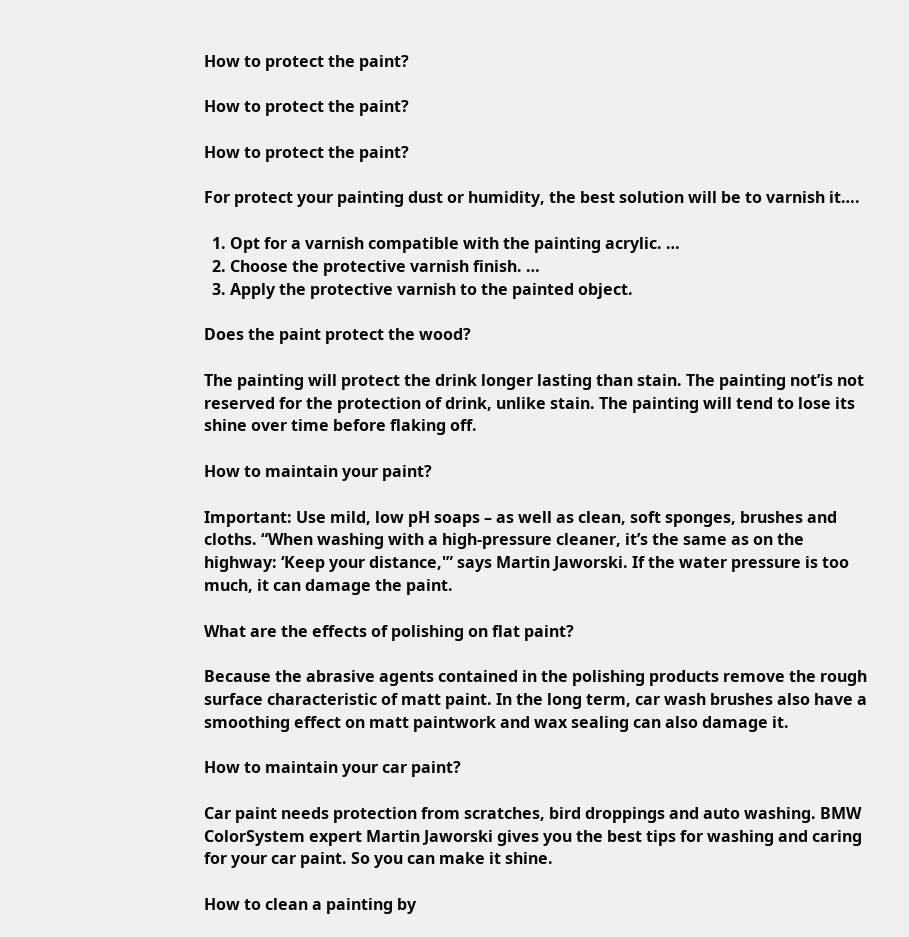How to protect the paint?

How to protect the paint?

How to protect the paint?

For protect your painting dust or humidity, the best solution will be to varnish it….

  1. Opt for a varnish compatible with the painting acrylic. …
  2. Choose the protective varnish finish. …
  3. Apply the protective varnish to the painted object.

Does the paint protect the wood?

The painting will protect the drink longer lasting than stain. The painting not’is not reserved for the protection of drink, unlike stain. The painting will tend to lose its shine over time before flaking off.

How to maintain your paint?

Important: Use mild, low pH soaps – as well as clean, soft sponges, brushes and cloths. “When washing with a high-pressure cleaner, it’s the same as on the highway: ‘Keep your distance,'” says Martin Jaworski. If the water pressure is too much, it can damage the paint.

What are the effects of polishing on flat paint?

Because the abrasive agents contained in the polishing products remove the rough surface characteristic of matt paint. In the long term, car wash brushes also have a smoothing effect on matt paintwork and wax sealing can also damage it.

How to maintain your car paint?

Car paint needs protection from scratches, bird droppings and auto washing. BMW ColorSystem expert Martin Jaworski gives you the best tips for washing and caring for your car paint. So you can make it shine.

How to clean a painting by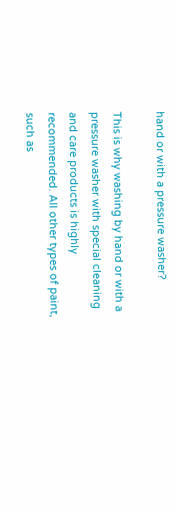hand or with a pressure washer?

This is why washing by hand or with a pressure washer with special cleaning and care products is highly recommended. All other types of paint, such as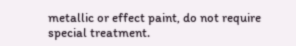metallic or effect paint, do not require special treatment.